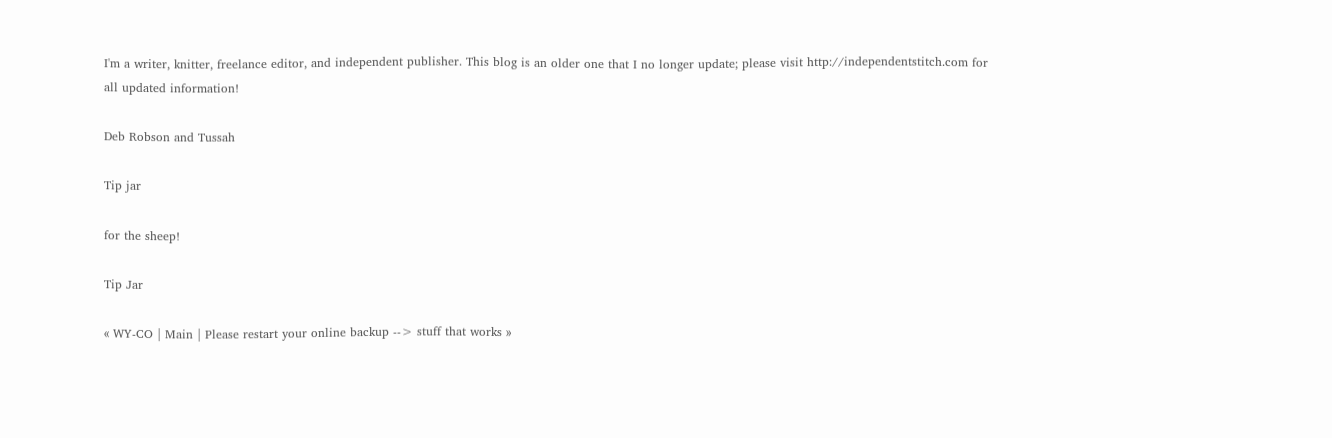I'm a writer, knitter, freelance editor, and independent publisher. This blog is an older one that I no longer update; please visit http://independentstitch.com for all updated information!

Deb Robson and Tussah

Tip jar

for the sheep!

Tip Jar

« WY-CO | Main | Please restart your online backup --> stuff that works »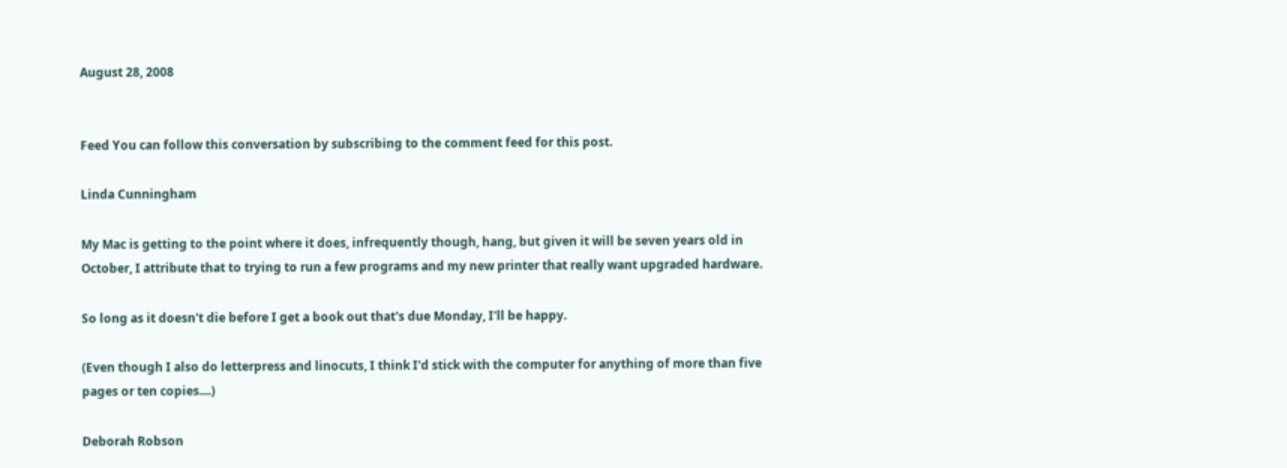August 28, 2008


Feed You can follow this conversation by subscribing to the comment feed for this post.

Linda Cunningham

My Mac is getting to the point where it does, infrequently though, hang, but given it will be seven years old in October, I attribute that to trying to run a few programs and my new printer that really want upgraded hardware.

So long as it doesn't die before I get a book out that's due Monday, I'll be happy.

(Even though I also do letterpress and linocuts, I think I'd stick with the computer for anything of more than five pages or ten copies....)

Deborah Robson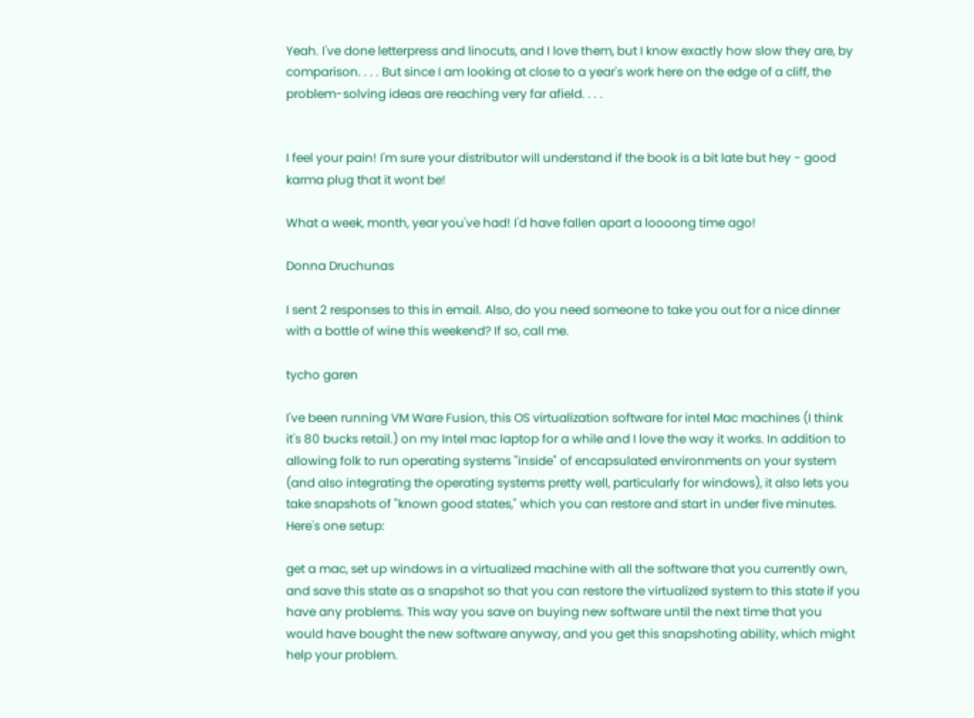Yeah. I've done letterpress and linocuts, and I love them, but I know exactly how slow they are, by comparison. . . . But since I am looking at close to a year's work here on the edge of a cliff, the problem-solving ideas are reaching very far afield. . . .


I feel your pain! I'm sure your distributor will understand if the book is a bit late but hey - good karma plug that it wont be!

What a week, month, year you've had! I'd have fallen apart a loooong time ago!

Donna Druchunas

I sent 2 responses to this in email. Also, do you need someone to take you out for a nice dinner with a bottle of wine this weekend? If so, call me.

tycho garen

I've been running VM Ware Fusion, this OS virtualization software for intel Mac machines (I think it's 80 bucks retail.) on my Intel mac laptop for a while and I love the way it works. In addition to allowing folk to run operating systems "inside" of encapsulated environments on your system (and also integrating the operating systems pretty well, particularly for windows), it also lets you take snapshots of "known good states," which you can restore and start in under five minutes. Here's one setup:

get a mac, set up windows in a virtualized machine with all the software that you currently own, and save this state as a snapshot so that you can restore the virtualized system to this state if you have any problems. This way you save on buying new software until the next time that you would have bought the new software anyway, and you get this snapshoting ability, which might help your problem.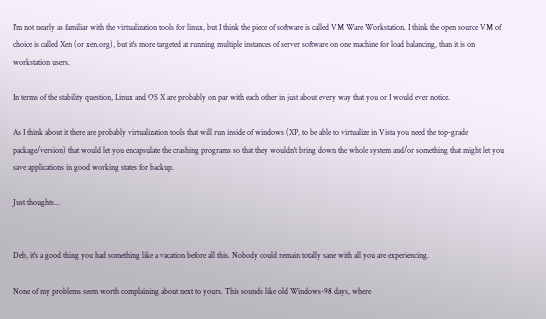I'm not nearly as familiar with the virtualization tools for linux, but I think the piece of software is called VM Ware Workstation. I think the open source VM of choice is called Xen (or xen.org), but it's more targeted at running multiple instances of server software on one machine for load balancing, than it is on workstation users.

In terms of the stability question, Linux and OS X are probably on par with each other in just about every way that you or I would ever notice.

As I think about it there are probably virtualization tools that will run inside of windows (XP, to be able to virtualize in Vista you need the top-grade package/version) that would let you encapsulate the crashing programs so that they wouldn't bring down the whole system and/or something that might let you save applications in good working states for backup.

Just thoughts...


Deb, it's a good thing you had something like a vacation before all this. Nobody could remain totally sane with all you are experiencing.

None of my problems seem worth complaining about next to yours. This sounds like old Windows-98 days, where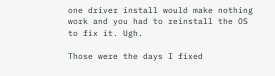one driver install would make nothing work and you had to reinstall the OS to fix it. Ugh.

Those were the days I fixed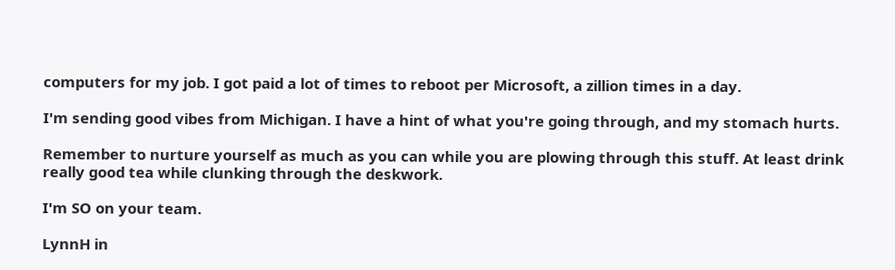computers for my job. I got paid a lot of times to reboot per Microsoft, a zillion times in a day.

I'm sending good vibes from Michigan. I have a hint of what you're going through, and my stomach hurts.

Remember to nurture yourself as much as you can while you are plowing through this stuff. At least drink really good tea while clunking through the deskwork.

I'm SO on your team.

LynnH in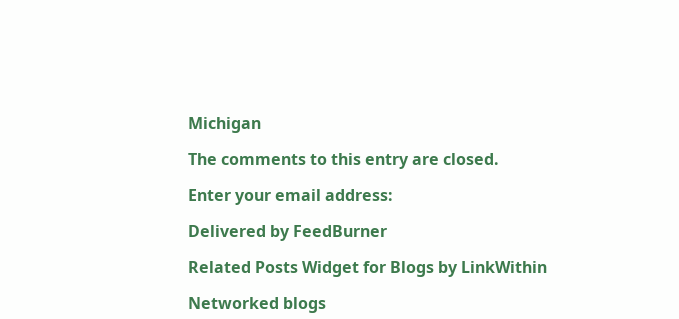Michigan

The comments to this entry are closed.

Enter your email address:

Delivered by FeedBurner

Related Posts Widget for Blogs by LinkWithin

Networked blogs